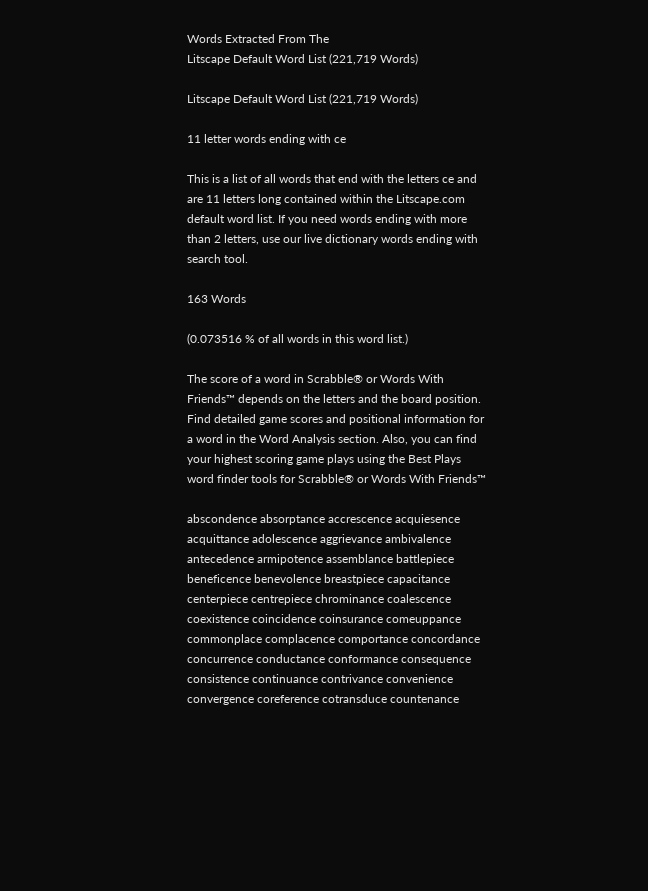Words Extracted From The
Litscape Default Word List (221,719 Words)

Litscape Default Word List (221,719 Words)

11 letter words ending with ce

This is a list of all words that end with the letters ce and are 11 letters long contained within the Litscape.com default word list. If you need words ending with more than 2 letters, use our live dictionary words ending with search tool.

163 Words

(0.073516 % of all words in this word list.)

The score of a word in Scrabble® or Words With Friends™ depends on the letters and the board position. Find detailed game scores and positional information for a word in the Word Analysis section. Also, you can find your highest scoring game plays using the Best Plays word finder tools for Scrabble® or Words With Friends™

abscondence absorptance accrescence acquiesence acquittance adolescence aggrievance ambivalence antecedence armipotence assemblance battlepiece beneficence benevolence breastpiece capacitance centerpiece centrepiece chrominance coalescence coexistence coincidence coinsurance comeuppance commonplace complacence comportance concordance concurrence conductance conformance consequence consistence continuance contrivance convenience convergence coreference cotransduce countenance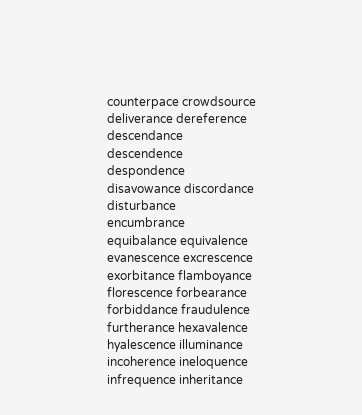counterpace crowdsource deliverance dereference descendance descendence despondence disavowance discordance disturbance encumbrance equibalance equivalence evanescence excrescence exorbitance flamboyance florescence forbearance forbiddance fraudulence furtherance hexavalence hyalescence illuminance incoherence ineloquence infrequence inheritance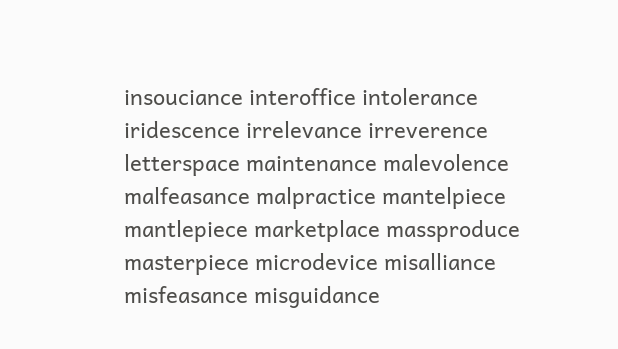insouciance interoffice intolerance iridescence irrelevance irreverence letterspace maintenance malevolence malfeasance malpractice mantelpiece mantlepiece marketplace massproduce masterpiece microdevice misalliance misfeasance misguidance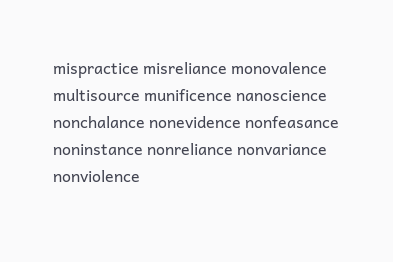mispractice misreliance monovalence multisource munificence nanoscience nonchalance nonevidence nonfeasance noninstance nonreliance nonvariance nonviolence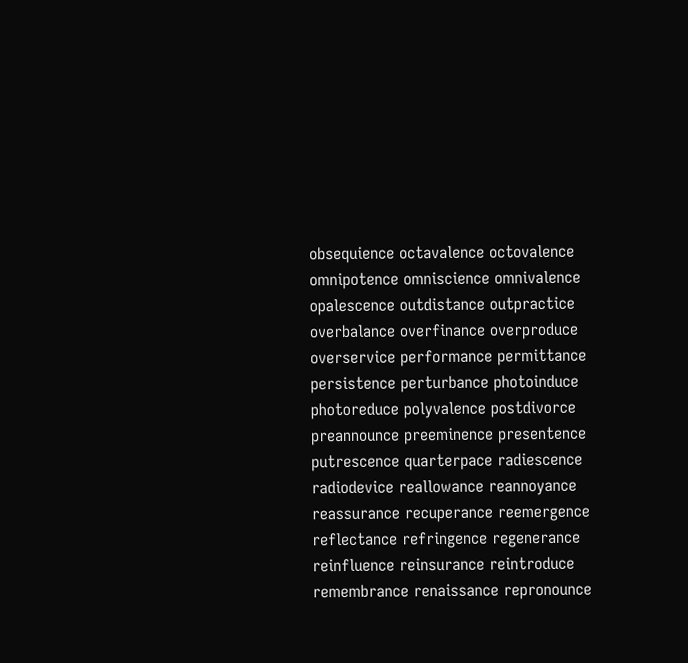obsequience octavalence octovalence omnipotence omniscience omnivalence opalescence outdistance outpractice overbalance overfinance overproduce overservice performance permittance persistence perturbance photoinduce photoreduce polyvalence postdivorce preannounce preeminence presentence putrescence quarterpace radiescence radiodevice reallowance reannoyance reassurance recuperance reemergence reflectance refringence regenerance reinfluence reinsurance reintroduce remembrance renaissance repronounce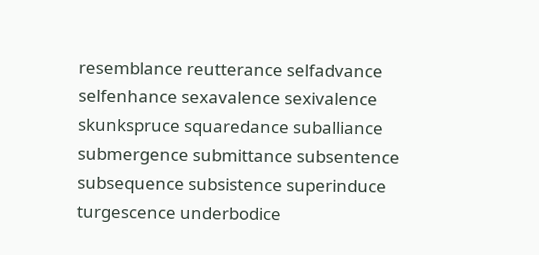resemblance reutterance selfadvance selfenhance sexavalence sexivalence skunkspruce squaredance suballiance submergence submittance subsentence subsequence subsistence superinduce turgescence underbodice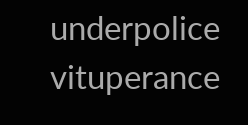underpolice vituperance